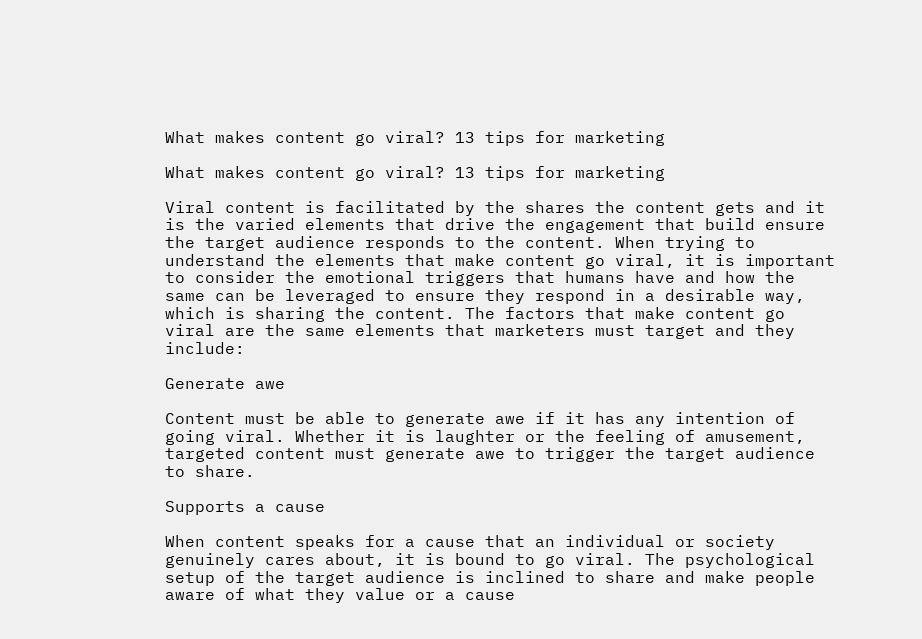What makes content go viral? 13 tips for marketing

What makes content go viral? 13 tips for marketing

Viral content is facilitated by the shares the content gets and it is the varied elements that drive the engagement that build ensure the target audience responds to the content. When trying to understand the elements that make content go viral, it is important to consider the emotional triggers that humans have and how the same can be leveraged to ensure they respond in a desirable way, which is sharing the content. The factors that make content go viral are the same elements that marketers must target and they include:

Generate awe

Content must be able to generate awe if it has any intention of going viral. Whether it is laughter or the feeling of amusement, targeted content must generate awe to trigger the target audience to share.

Supports a cause

When content speaks for a cause that an individual or society genuinely cares about, it is bound to go viral. The psychological setup of the target audience is inclined to share and make people aware of what they value or a cause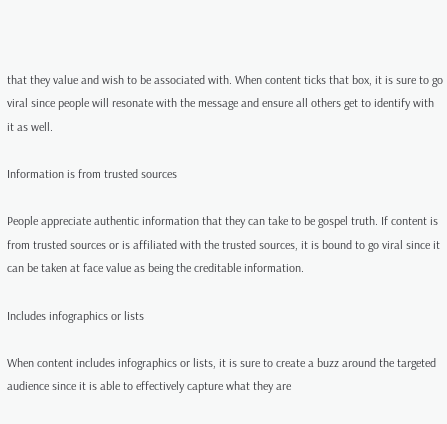that they value and wish to be associated with. When content ticks that box, it is sure to go viral since people will resonate with the message and ensure all others get to identify with it as well.

Information is from trusted sources

People appreciate authentic information that they can take to be gospel truth. If content is from trusted sources or is affiliated with the trusted sources, it is bound to go viral since it can be taken at face value as being the creditable information.

Includes infographics or lists

When content includes infographics or lists, it is sure to create a buzz around the targeted audience since it is able to effectively capture what they are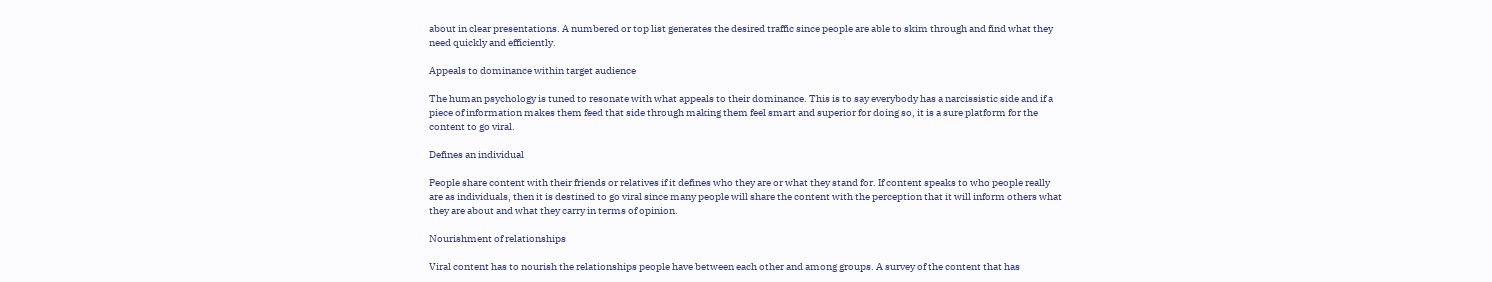about in clear presentations. A numbered or top list generates the desired traffic since people are able to skim through and find what they need quickly and efficiently.

Appeals to dominance within target audience

The human psychology is tuned to resonate with what appeals to their dominance. This is to say everybody has a narcissistic side and if a piece of information makes them feed that side through making them feel smart and superior for doing so, it is a sure platform for the content to go viral.

Defines an individual

People share content with their friends or relatives if it defines who they are or what they stand for. If content speaks to who people really are as individuals, then it is destined to go viral since many people will share the content with the perception that it will inform others what they are about and what they carry in terms of opinion.

Nourishment of relationships

Viral content has to nourish the relationships people have between each other and among groups. A survey of the content that has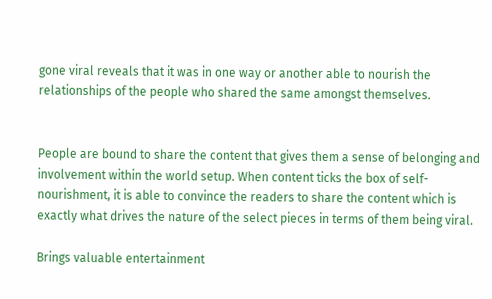gone viral reveals that it was in one way or another able to nourish the relationships of the people who shared the same amongst themselves.


People are bound to share the content that gives them a sense of belonging and involvement within the world setup. When content ticks the box of self-nourishment, it is able to convince the readers to share the content which is exactly what drives the nature of the select pieces in terms of them being viral.

Brings valuable entertainment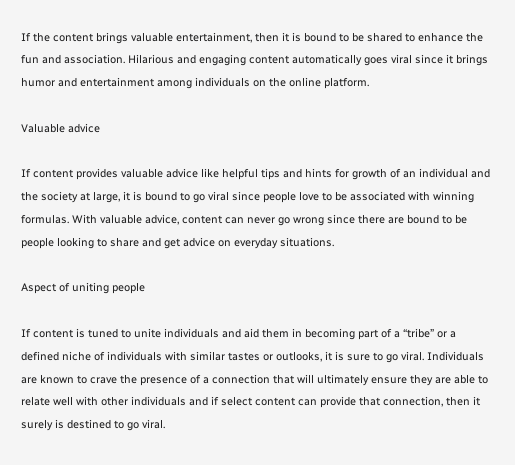If the content brings valuable entertainment, then it is bound to be shared to enhance the fun and association. Hilarious and engaging content automatically goes viral since it brings humor and entertainment among individuals on the online platform.

Valuable advice

If content provides valuable advice like helpful tips and hints for growth of an individual and the society at large, it is bound to go viral since people love to be associated with winning formulas. With valuable advice, content can never go wrong since there are bound to be people looking to share and get advice on everyday situations.

Aspect of uniting people

If content is tuned to unite individuals and aid them in becoming part of a “tribe” or a defined niche of individuals with similar tastes or outlooks, it is sure to go viral. Individuals are known to crave the presence of a connection that will ultimately ensure they are able to relate well with other individuals and if select content can provide that connection, then it surely is destined to go viral.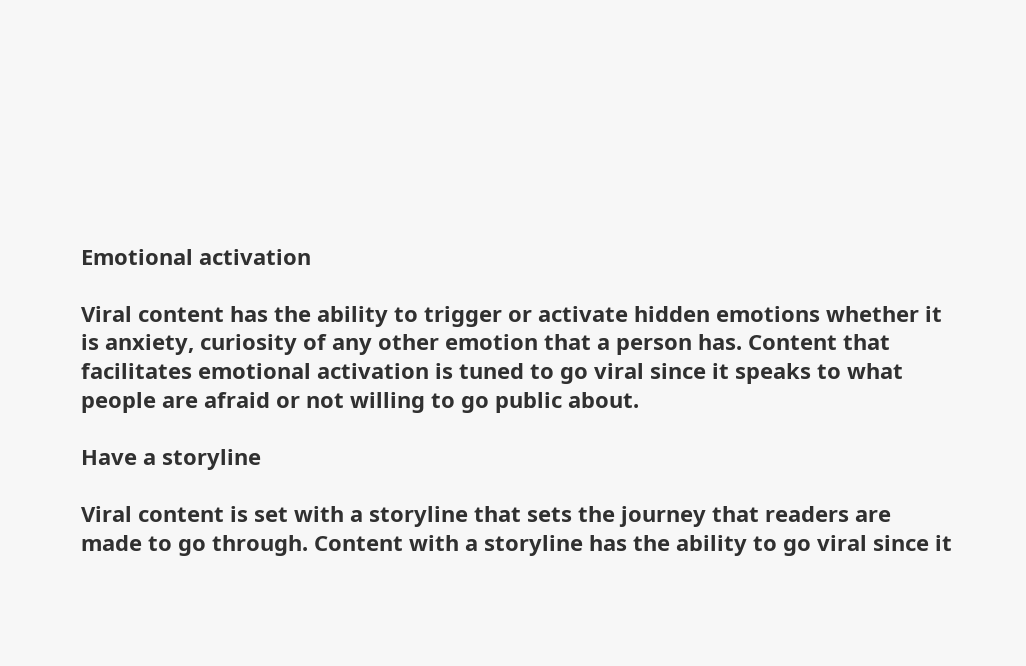Emotional activation

Viral content has the ability to trigger or activate hidden emotions whether it is anxiety, curiosity of any other emotion that a person has. Content that facilitates emotional activation is tuned to go viral since it speaks to what people are afraid or not willing to go public about.

Have a storyline

Viral content is set with a storyline that sets the journey that readers are made to go through. Content with a storyline has the ability to go viral since it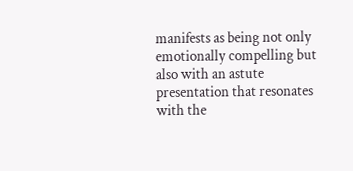manifests as being not only emotionally compelling but also with an astute presentation that resonates with the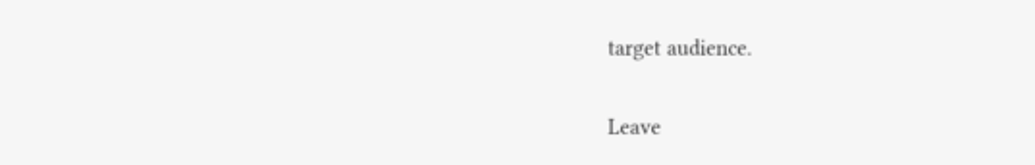target audience.

Leave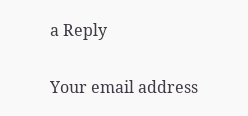a Reply

Your email address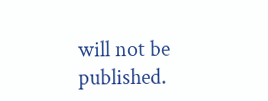will not be published.